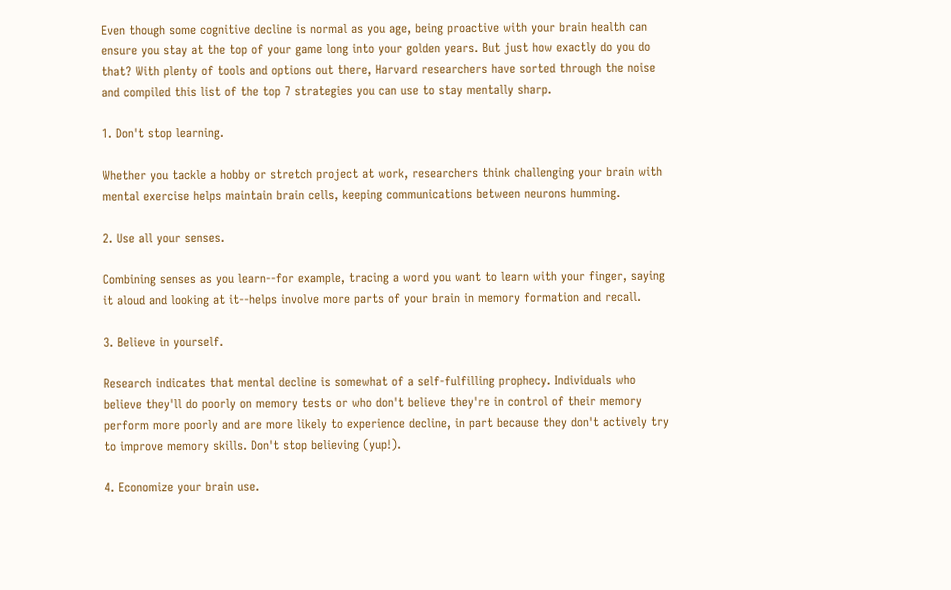Even though some cognitive decline is normal as you age, being proactive with your brain health can ensure you stay at the top of your game long into your golden years. But just how exactly do you do that? With plenty of tools and options out there, Harvard researchers have sorted through the noise and compiled this list of the top 7 strategies you can use to stay mentally sharp.

1. Don't stop learning.

Whether you tackle a hobby or stretch project at work, researchers think challenging your brain with mental exercise helps maintain brain cells, keeping communications between neurons humming.

2. Use all your senses.

Combining senses as you learn--for example, tracing a word you want to learn with your finger, saying it aloud and looking at it--helps involve more parts of your brain in memory formation and recall.

3. Believe in yourself.

Research indicates that mental decline is somewhat of a self-fulfilling prophecy. Individuals who believe they'll do poorly on memory tests or who don't believe they're in control of their memory perform more poorly and are more likely to experience decline, in part because they don't actively try to improve memory skills. Don't stop believing (yup!).

4. Economize your brain use.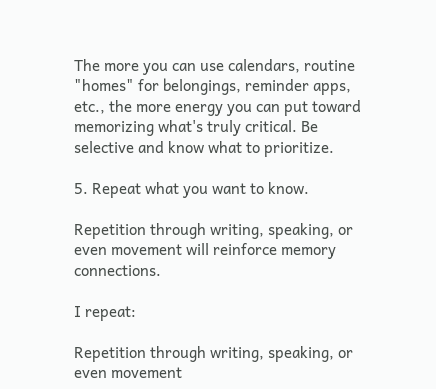The more you can use calendars, routine "homes" for belongings, reminder apps, etc., the more energy you can put toward memorizing what's truly critical. Be selective and know what to prioritize.

5. Repeat what you want to know.

Repetition through writing, speaking, or even movement will reinforce memory connections.

I repeat:

Repetition through writing, speaking, or even movement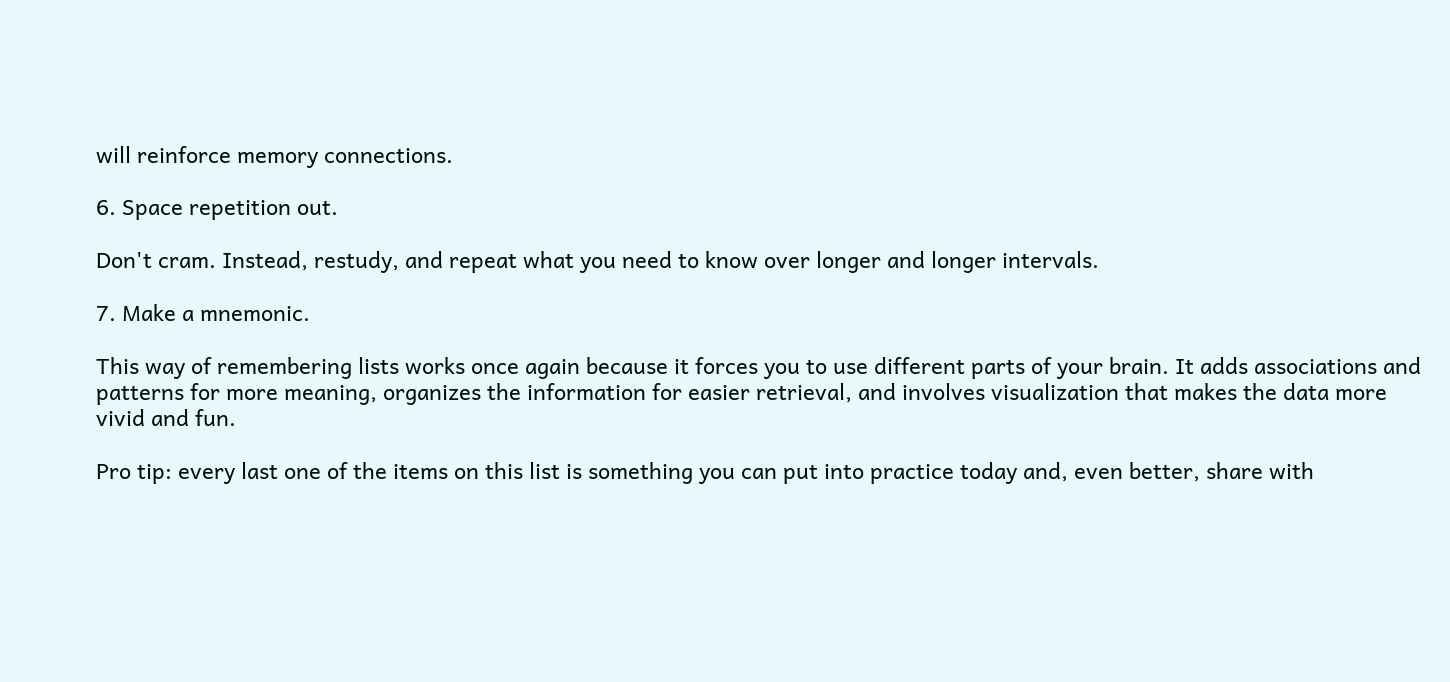will reinforce memory connections.

6. Space repetition out.

Don't cram. Instead, restudy, and repeat what you need to know over longer and longer intervals.

7. Make a mnemonic.

This way of remembering lists works once again because it forces you to use different parts of your brain. It adds associations and patterns for more meaning, organizes the information for easier retrieval, and involves visualization that makes the data more vivid and fun.

Pro tip: every last one of the items on this list is something you can put into practice today and, even better, share with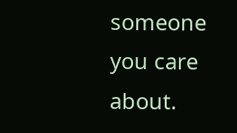someone you care about.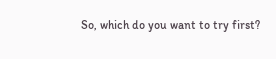So, which do you want to try first?